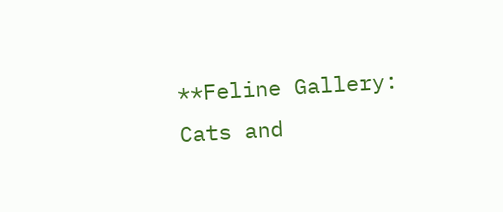**Feline Gallery: Cats and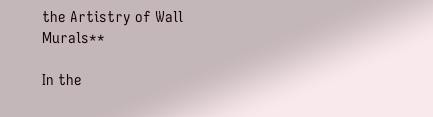the Artistry of Wall Murals**

In the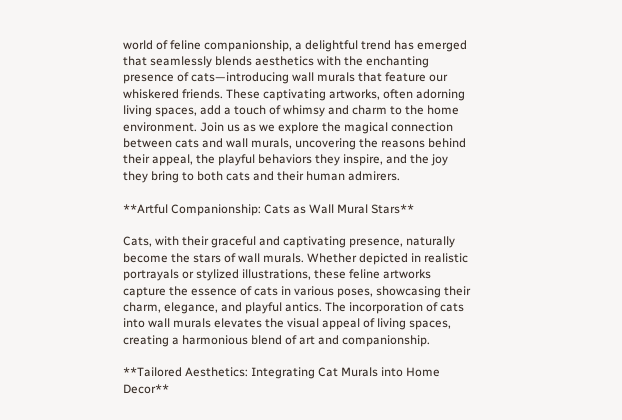world of feline companionship, a delightful trend has emerged that seamlessly blends aesthetics with the enchanting presence of cats—introducing wall murals that feature our whiskered friends. These captivating artworks, often adorning living spaces, add a touch of whimsy and charm to the home environment. Join us as we explore the magical connection between cats and wall murals, uncovering the reasons behind their appeal, the playful behaviors they inspire, and the joy they bring to both cats and their human admirers.

**Artful Companionship: Cats as Wall Mural Stars**

Cats, with their graceful and captivating presence, naturally become the stars of wall murals. Whether depicted in realistic portrayals or stylized illustrations, these feline artworks capture the essence of cats in various poses, showcasing their charm, elegance, and playful antics. The incorporation of cats into wall murals elevates the visual appeal of living spaces, creating a harmonious blend of art and companionship.

**Tailored Aesthetics: Integrating Cat Murals into Home Decor**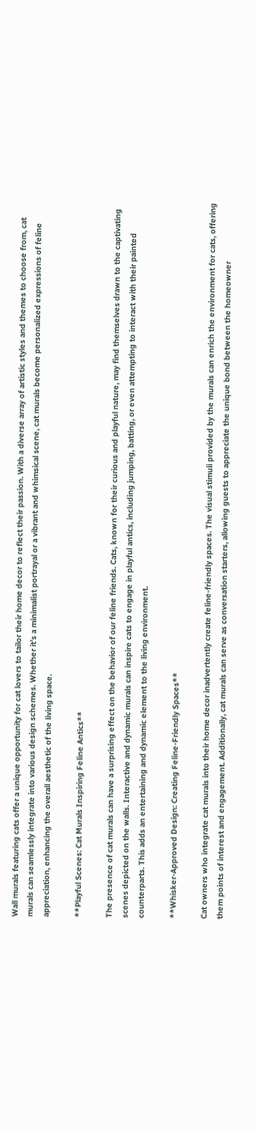Wall murals featuring cats offer a unique opportunity for cat lovers to tailor their home decor to reflect their passion. With a diverse array of artistic styles and themes to choose from, cat murals can seamlessly integrate into various design schemes. Whether it’s a minimalist portrayal or a vibrant and whimsical scene, cat murals become personalized expressions of feline appreciation, enhancing the overall aesthetic of the living space.

**Playful Scenes: Cat Murals Inspiring Feline Antics**

The presence of cat murals can have a surprising effect on the behavior of our feline friends. Cats, known for their curious and playful nature, may find themselves drawn to the captivating scenes depicted on the walls. Interactive and dynamic murals can inspire cats to engage in playful antics, including jumping, batting, or even attempting to interact with their painted counterparts. This adds an entertaining and dynamic element to the living environment.

**Whisker-Approved Design: Creating Feline-Friendly Spaces**

Cat owners who integrate cat murals into their home decor inadvertently create feline-friendly spaces. The visual stimuli provided by the murals can enrich the environment for cats, offering them points of interest and engagement. Additionally, cat murals can serve as conversation starters, allowing guests to appreciate the unique bond between the homeowner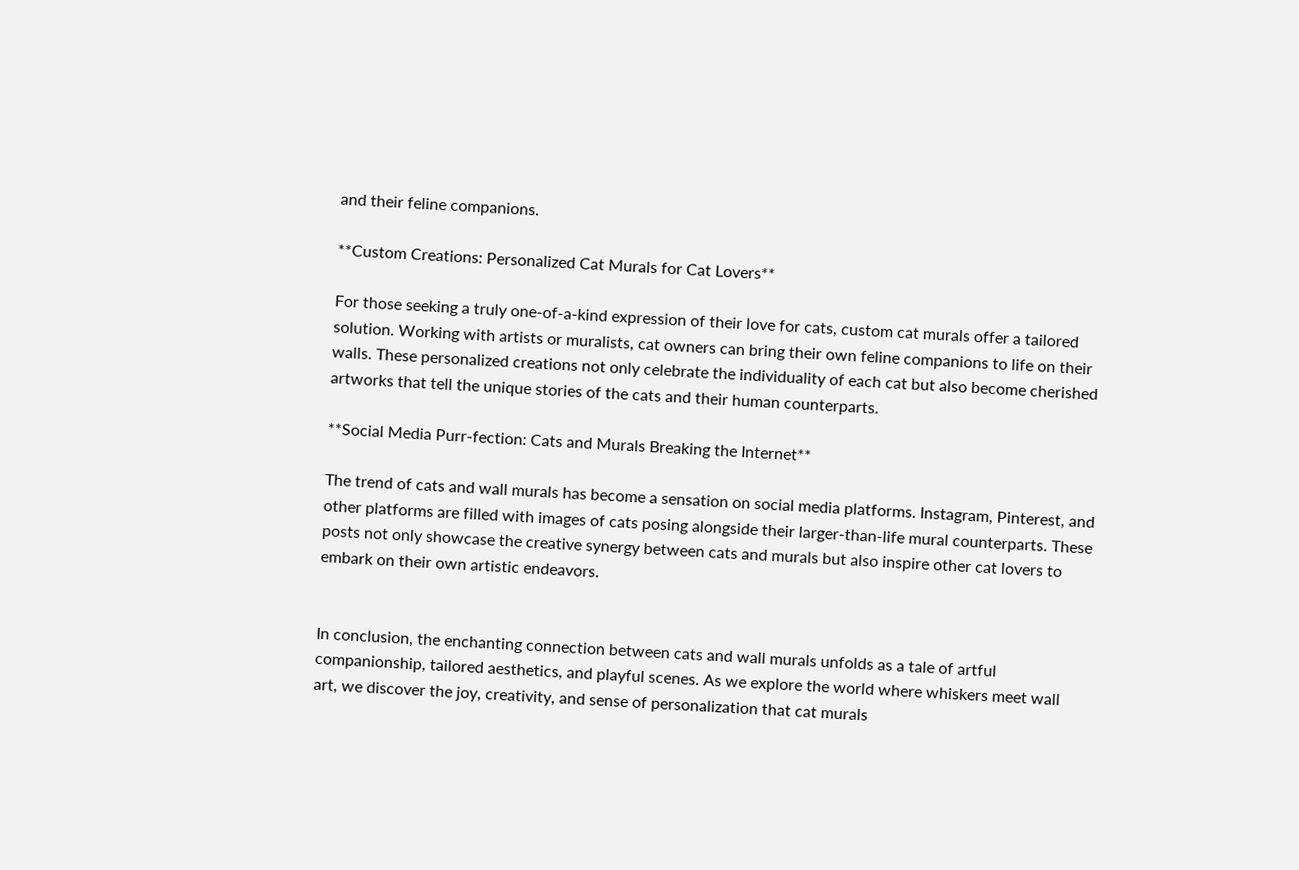and their feline companions.

**Custom Creations: Personalized Cat Murals for Cat Lovers**

For those seeking a truly one-of-a-kind expression of their love for cats, custom cat murals offer a tailored solution. Working with artists or muralists, cat owners can bring their own feline companions to life on their walls. These personalized creations not only celebrate the individuality of each cat but also become cherished artworks that tell the unique stories of the cats and their human counterparts.

**Social Media Purr-fection: Cats and Murals Breaking the Internet**

The trend of cats and wall murals has become a sensation on social media platforms. Instagram, Pinterest, and other platforms are filled with images of cats posing alongside their larger-than-life mural counterparts. These posts not only showcase the creative synergy between cats and murals but also inspire other cat lovers to embark on their own artistic endeavors.


In conclusion, the enchanting connection between cats and wall murals unfolds as a tale of artful companionship, tailored aesthetics, and playful scenes. As we explore the world where whiskers meet wall art, we discover the joy, creativity, and sense of personalization that cat murals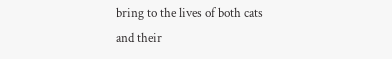bring to the lives of both cats and their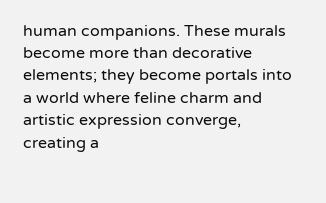human companions. These murals become more than decorative elements; they become portals into a world where feline charm and artistic expression converge, creating a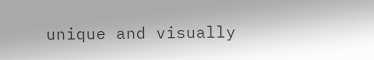unique and visually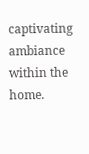captivating ambiance within the home.